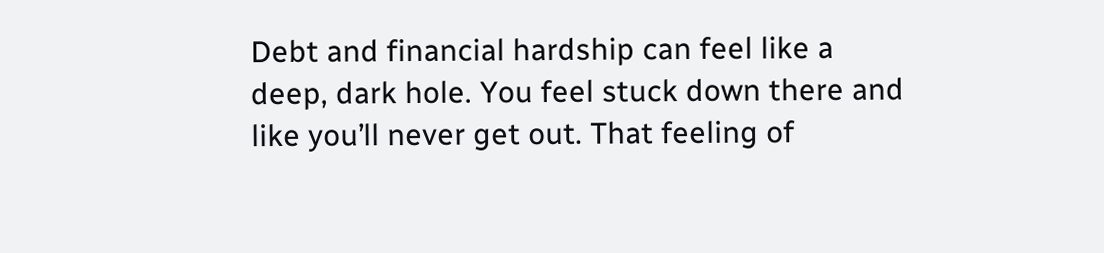Debt and financial hardship can feel like a deep, dark hole. You feel stuck down there and like you’ll never get out. That feeling of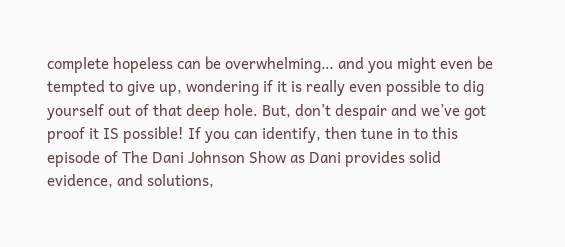complete hopeless can be overwhelming… and you might even be tempted to give up, wondering if it is really even possible to dig yourself out of that deep hole. But, don’t despair and we’ve got proof it IS possible! If you can identify, then tune in to this episode of The Dani Johnson Show as Dani provides solid evidence, and solutions,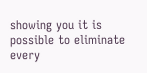showing you it is possible to eliminate every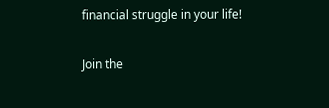financial struggle in your life!

Join the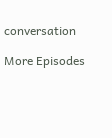conversation

More Episodes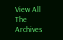View All The Archives